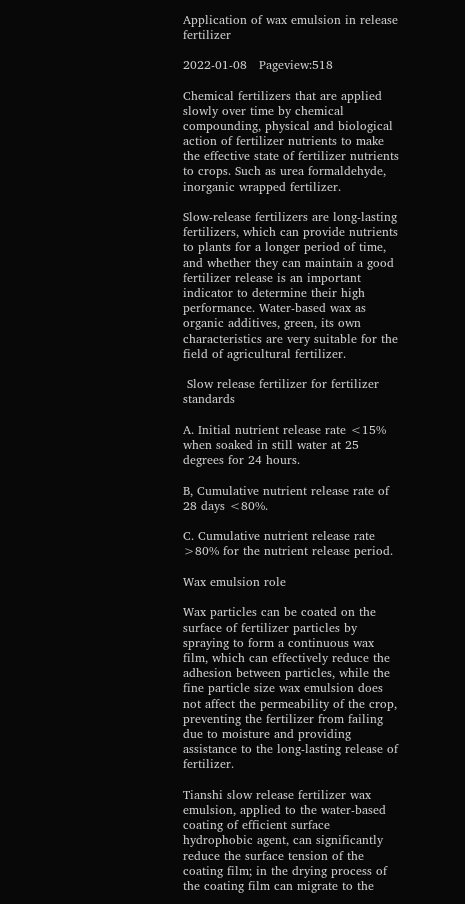Application of wax emulsion in release fertilizer

2022-01-08   Pageview:518

Chemical fertilizers that are applied slowly over time by chemical compounding, physical and biological action of fertilizer nutrients to make the effective state of fertilizer nutrients to crops. Such as urea formaldehyde, inorganic wrapped fertilizer.

Slow-release fertilizers are long-lasting fertilizers, which can provide nutrients to plants for a longer period of time, and whether they can maintain a good fertilizer release is an important indicator to determine their high performance. Water-based wax as organic additives, green, its own characteristics are very suitable for the field of agricultural fertilizer.

 Slow release fertilizer for fertilizer standards

A. Initial nutrient release rate <15% when soaked in still water at 25 degrees for 24 hours.

B, Cumulative nutrient release rate of 28 days <80%.

C. Cumulative nutrient release rate >80% for the nutrient release period.

Wax emulsion role

Wax particles can be coated on the surface of fertilizer particles by spraying to form a continuous wax film, which can effectively reduce the adhesion between particles, while the fine particle size wax emulsion does not affect the permeability of the crop, preventing the fertilizer from failing due to moisture and providing assistance to the long-lasting release of fertilizer.

Tianshi slow release fertilizer wax emulsion, applied to the water-based coating of efficient surface hydrophobic agent, can significantly reduce the surface tension of the coating film; in the drying process of the coating film can migrate to the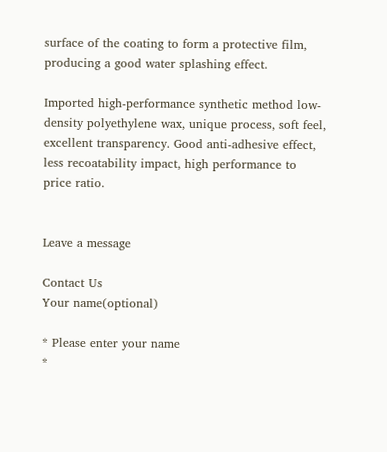surface of the coating to form a protective film, producing a good water splashing effect.

Imported high-performance synthetic method low-density polyethylene wax, unique process, soft feel, excellent transparency. Good anti-adhesive effect, less recoatability impact, high performance to price ratio.


Leave a message

Contact Us
Your name(optional)

* Please enter your name
*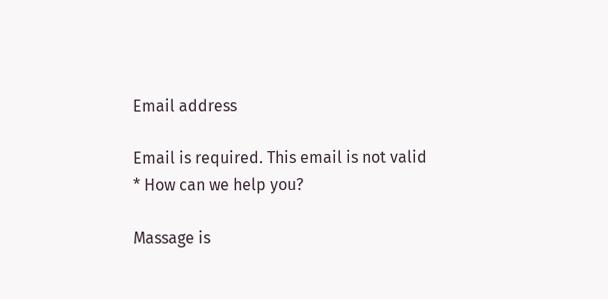Email address

Email is required. This email is not valid
* How can we help you?

Massage is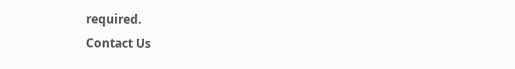required.
Contact Us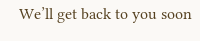We’ll get back to you soon